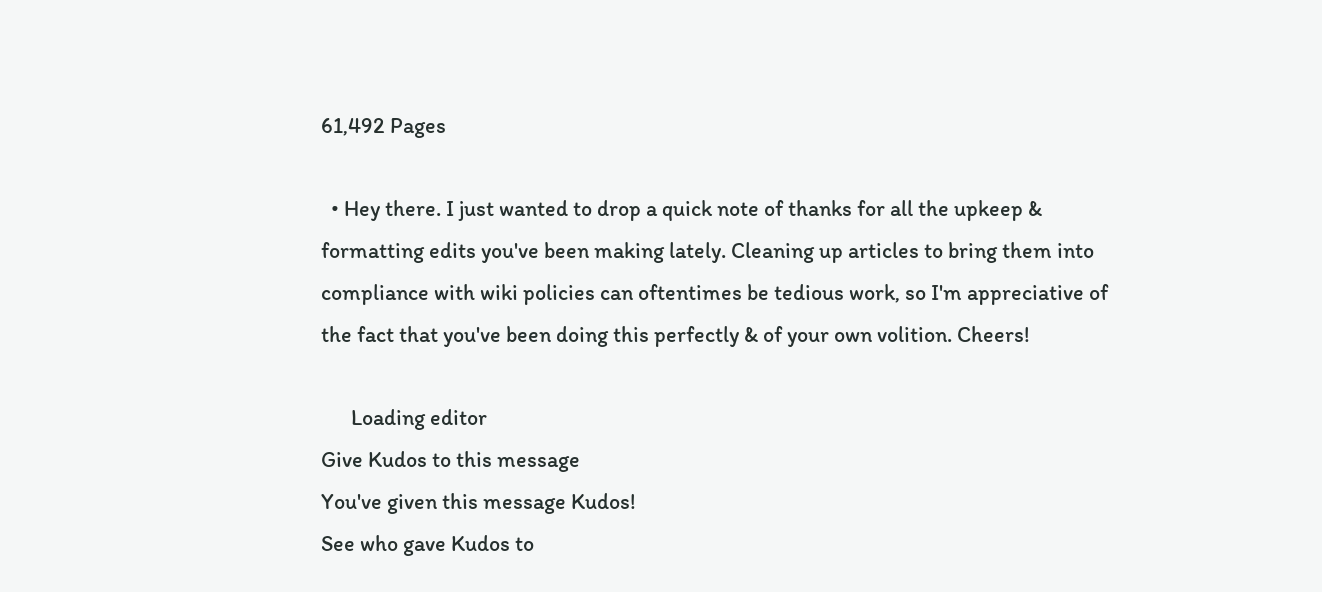61,492 Pages

  • Hey there. I just wanted to drop a quick note of thanks for all the upkeep & formatting edits you've been making lately. Cleaning up articles to bring them into compliance with wiki policies can oftentimes be tedious work, so I'm appreciative of the fact that you've been doing this perfectly & of your own volition. Cheers!

      Loading editor
Give Kudos to this message
You've given this message Kudos!
See who gave Kudos to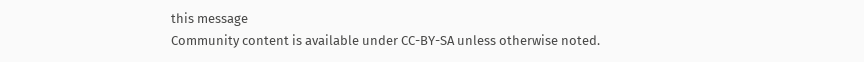this message
Community content is available under CC-BY-SA unless otherwise noted.